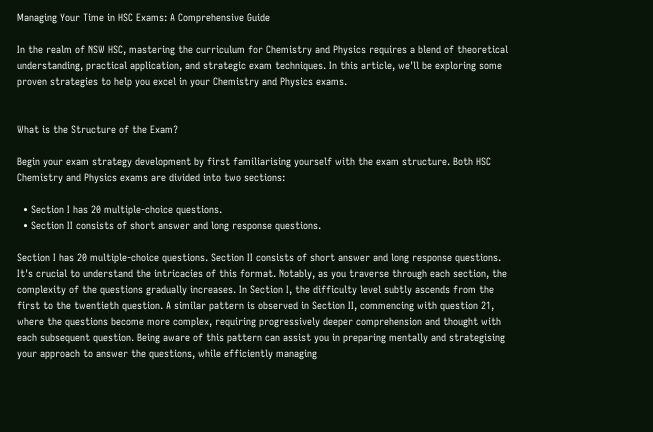Managing Your Time in HSC Exams: A Comprehensive Guide

In the realm of NSW HSC, mastering the curriculum for Chemistry and Physics requires a blend of theoretical understanding, practical application, and strategic exam techniques. In this article, we'll be exploring some proven strategies to help you excel in your Chemistry and Physics exams.


What is the Structure of the Exam?

Begin your exam strategy development by first familiarising yourself with the exam structure. Both HSC Chemistry and Physics exams are divided into two sections:

  • Section I has 20 multiple-choice questions.
  • Section II consists of short answer and long response questions.

Section I has 20 multiple-choice questions. Section II consists of short answer and long response questions. It's crucial to understand the intricacies of this format. Notably, as you traverse through each section, the complexity of the questions gradually increases. In Section I, the difficulty level subtly ascends from the first to the twentieth question. A similar pattern is observed in Section II, commencing with question 21, where the questions become more complex, requiring progressively deeper comprehension and thought with each subsequent question. Being aware of this pattern can assist you in preparing mentally and strategising your approach to answer the questions, while efficiently managing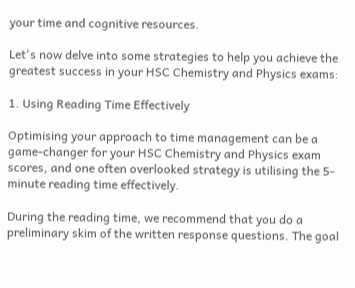your time and cognitive resources.

Let's now delve into some strategies to help you achieve the greatest success in your HSC Chemistry and Physics exams:

1. Using Reading Time Effectively

Optimising your approach to time management can be a game-changer for your HSC Chemistry and Physics exam scores, and one often overlooked strategy is utilising the 5-minute reading time effectively.

During the reading time, we recommend that you do a preliminary skim of the written response questions. The goal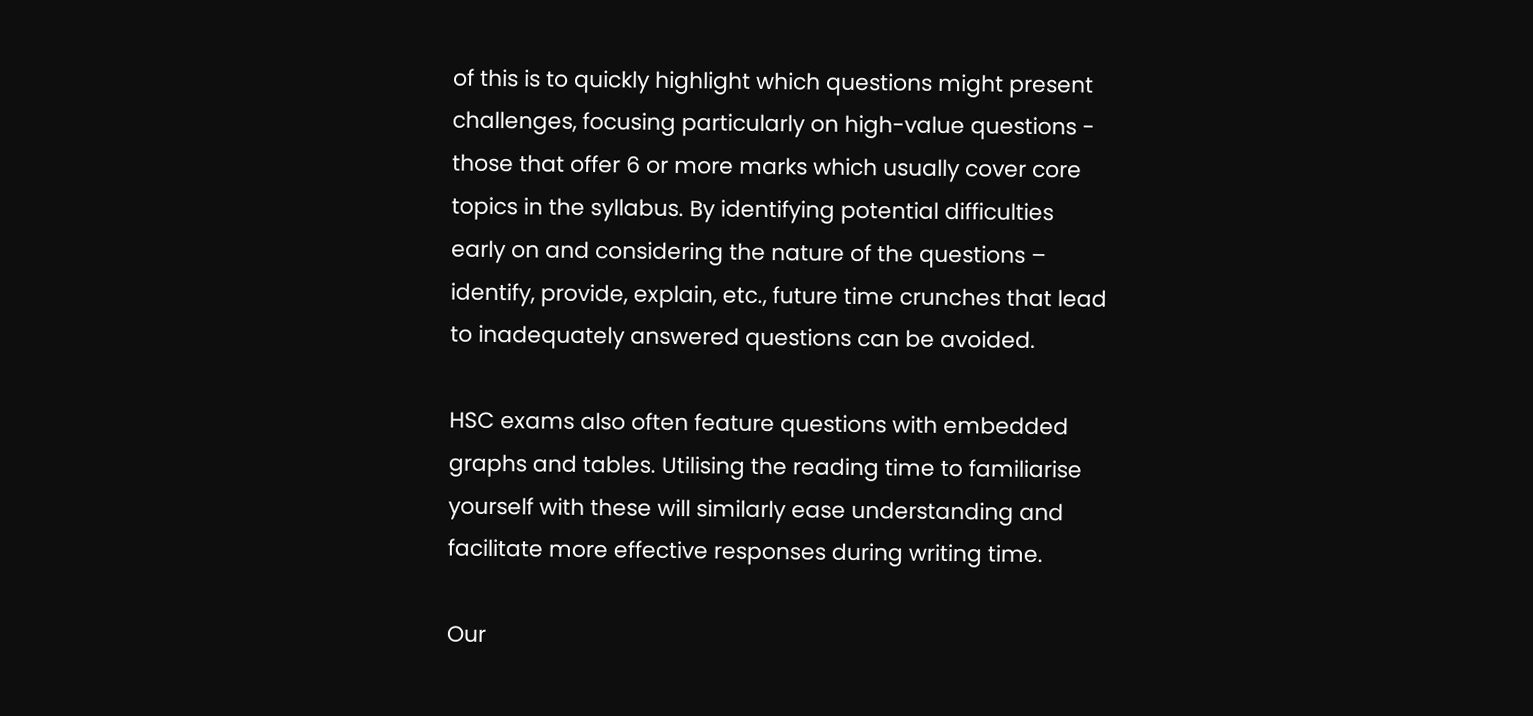of this is to quickly highlight which questions might present challenges, focusing particularly on high-value questions - those that offer 6 or more marks which usually cover core topics in the syllabus. By identifying potential difficulties early on and considering the nature of the questions – identify, provide, explain, etc., future time crunches that lead to inadequately answered questions can be avoided.

HSC exams also often feature questions with embedded graphs and tables. Utilising the reading time to familiarise yourself with these will similarly ease understanding and facilitate more effective responses during writing time.

Our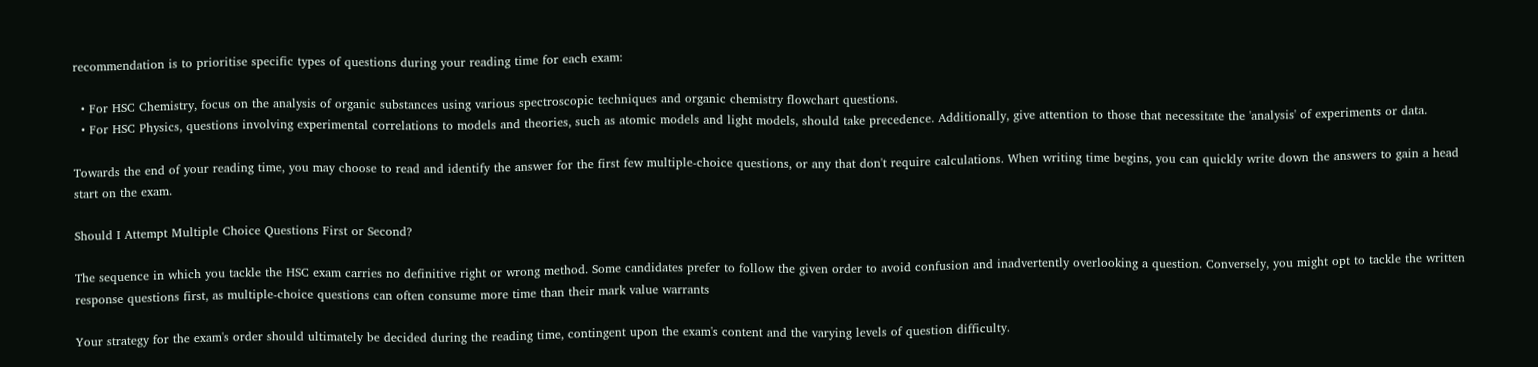recommendation is to prioritise specific types of questions during your reading time for each exam:

  • For HSC Chemistry, focus on the analysis of organic substances using various spectroscopic techniques and organic chemistry flowchart questions.
  • For HSC Physics, questions involving experimental correlations to models and theories, such as atomic models and light models, should take precedence. Additionally, give attention to those that necessitate the 'analysis' of experiments or data.

Towards the end of your reading time, you may choose to read and identify the answer for the first few multiple-choice questions, or any that don't require calculations. When writing time begins, you can quickly write down the answers to gain a head start on the exam.

Should I Attempt Multiple Choice Questions First or Second?

The sequence in which you tackle the HSC exam carries no definitive right or wrong method. Some candidates prefer to follow the given order to avoid confusion and inadvertently overlooking a question. Conversely, you might opt to tackle the written response questions first, as multiple-choice questions can often consume more time than their mark value warrants

Your strategy for the exam's order should ultimately be decided during the reading time, contingent upon the exam's content and the varying levels of question difficulty.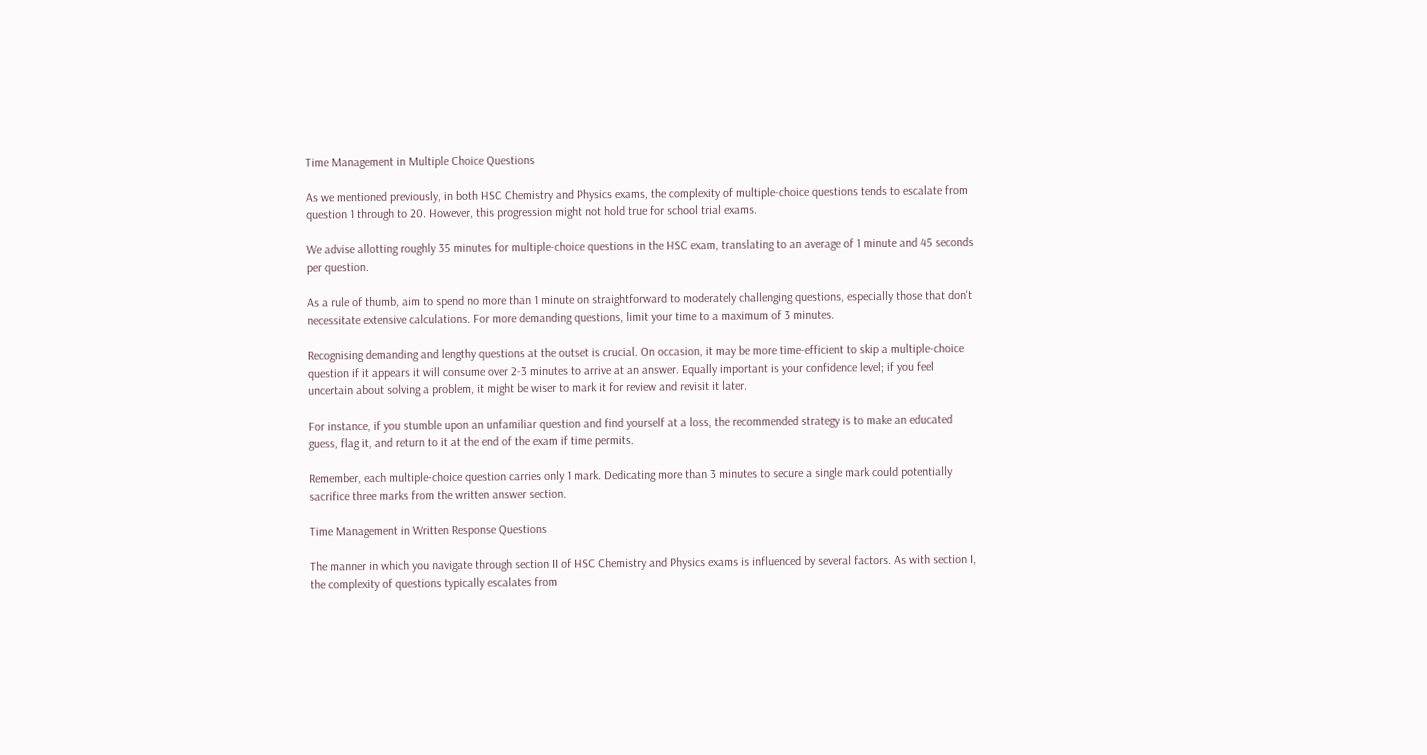Time Management in Multiple Choice Questions

As we mentioned previously, in both HSC Chemistry and Physics exams, the complexity of multiple-choice questions tends to escalate from question 1 through to 20. However, this progression might not hold true for school trial exams.

We advise allotting roughly 35 minutes for multiple-choice questions in the HSC exam, translating to an average of 1 minute and 45 seconds per question.

As a rule of thumb, aim to spend no more than 1 minute on straightforward to moderately challenging questions, especially those that don't necessitate extensive calculations. For more demanding questions, limit your time to a maximum of 3 minutes.

Recognising demanding and lengthy questions at the outset is crucial. On occasion, it may be more time-efficient to skip a multiple-choice question if it appears it will consume over 2-3 minutes to arrive at an answer. Equally important is your confidence level; if you feel uncertain about solving a problem, it might be wiser to mark it for review and revisit it later.

For instance, if you stumble upon an unfamiliar question and find yourself at a loss, the recommended strategy is to make an educated guess, flag it, and return to it at the end of the exam if time permits.

Remember, each multiple-choice question carries only 1 mark. Dedicating more than 3 minutes to secure a single mark could potentially sacrifice three marks from the written answer section.

Time Management in Written Response Questions

The manner in which you navigate through section II of HSC Chemistry and Physics exams is influenced by several factors. As with section I, the complexity of questions typically escalates from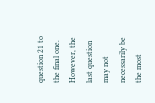question 21 to the final one. However, the last question may not necessarily be the most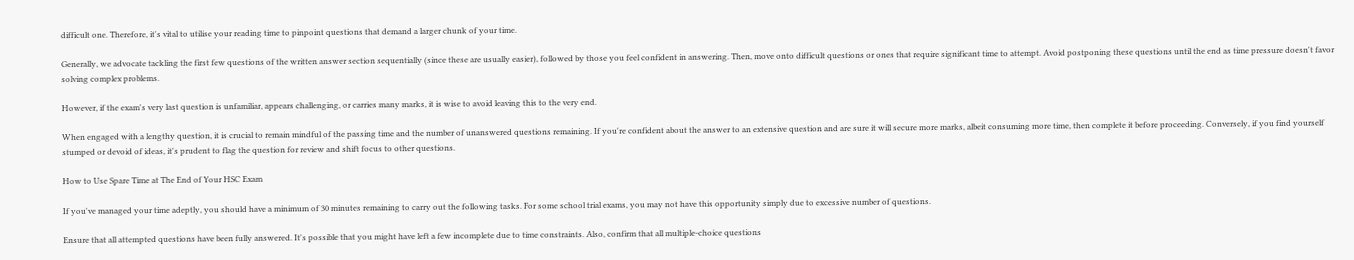difficult one. Therefore, it's vital to utilise your reading time to pinpoint questions that demand a larger chunk of your time.

Generally, we advocate tackling the first few questions of the written answer section sequentially (since these are usually easier), followed by those you feel confident in answering. Then, move onto difficult questions or ones that require significant time to attempt. Avoid postponing these questions until the end as time pressure doesn't favor solving complex problems.

However, if the exam's very last question is unfamiliar, appears challenging, or carries many marks, it is wise to avoid leaving this to the very end.

When engaged with a lengthy question, it is crucial to remain mindful of the passing time and the number of unanswered questions remaining. If you're confident about the answer to an extensive question and are sure it will secure more marks, albeit consuming more time, then complete it before proceeding. Conversely, if you find yourself stumped or devoid of ideas, it's prudent to flag the question for review and shift focus to other questions.

How to Use Spare Time at The End of Your HSC Exam

If you've managed your time adeptly, you should have a minimum of 30 minutes remaining to carry out the following tasks. For some school trial exams, you may not have this opportunity simply due to excessive number of questions.

Ensure that all attempted questions have been fully answered. It's possible that you might have left a few incomplete due to time constraints. Also, confirm that all multiple-choice questions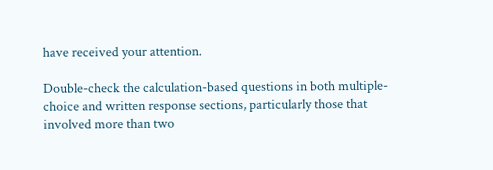have received your attention.

Double-check the calculation-based questions in both multiple-choice and written response sections, particularly those that involved more than two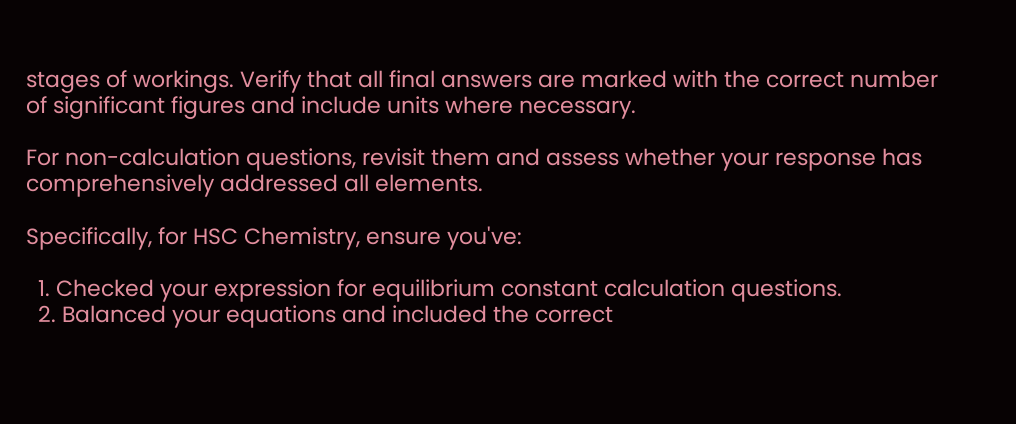stages of workings. Verify that all final answers are marked with the correct number of significant figures and include units where necessary.

For non-calculation questions, revisit them and assess whether your response has comprehensively addressed all elements.

Specifically, for HSC Chemistry, ensure you've:

  1. Checked your expression for equilibrium constant calculation questions.
  2. Balanced your equations and included the correct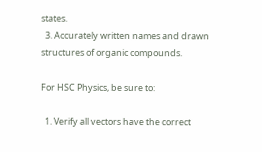states.
  3. Accurately written names and drawn structures of organic compounds.

For HSC Physics, be sure to:

  1. Verify all vectors have the correct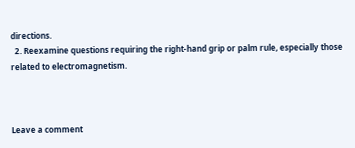directions.
  2. Reexamine questions requiring the right-hand grip or palm rule, especially those related to electromagnetism.



Leave a comment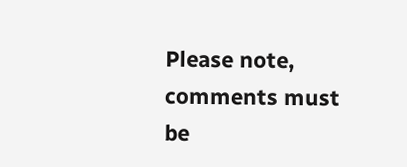Please note, comments must be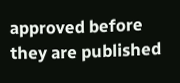approved before they are published